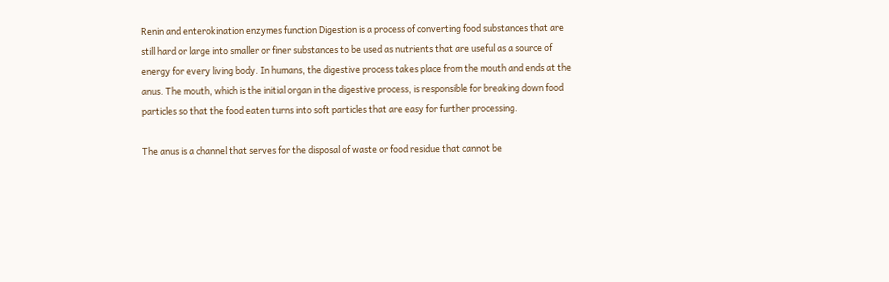Renin and enterokination enzymes function Digestion is a process of converting food substances that are still hard or large into smaller or finer substances to be used as nutrients that are useful as a source of energy for every living body. In humans, the digestive process takes place from the mouth and ends at the anus. The mouth, which is the initial organ in the digestive process, is responsible for breaking down food particles so that the food eaten turns into soft particles that are easy for further processing.

The anus is a channel that serves for the disposal of waste or food residue that cannot be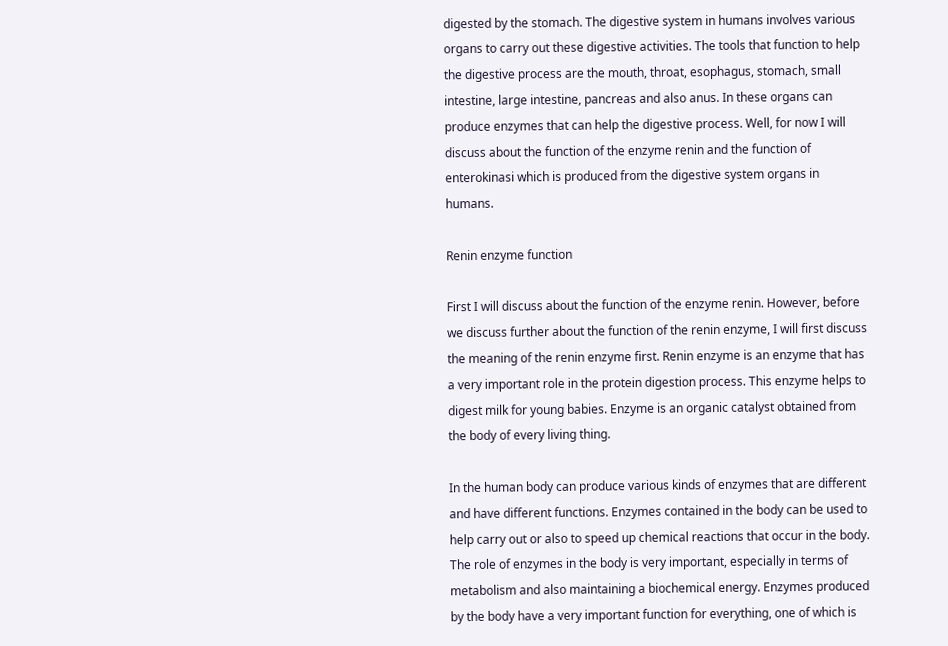digested by the stomach. The digestive system in humans involves various organs to carry out these digestive activities. The tools that function to help the digestive process are the mouth, throat, esophagus, stomach, small intestine, large intestine, pancreas and also anus. In these organs can produce enzymes that can help the digestive process. Well, for now I will discuss about the function of the enzyme renin and the function of enterokinasi which is produced from the digestive system organs in humans.

Renin enzyme function

First I will discuss about the function of the enzyme renin. However, before we discuss further about the function of the renin enzyme, I will first discuss the meaning of the renin enzyme first. Renin enzyme is an enzyme that has a very important role in the protein digestion process. This enzyme helps to digest milk for young babies. Enzyme is an organic catalyst obtained from the body of every living thing.

In the human body can produce various kinds of enzymes that are different and have different functions. Enzymes contained in the body can be used to help carry out or also to speed up chemical reactions that occur in the body. The role of enzymes in the body is very important, especially in terms of metabolism and also maintaining a biochemical energy. Enzymes produced by the body have a very important function for everything, one of which is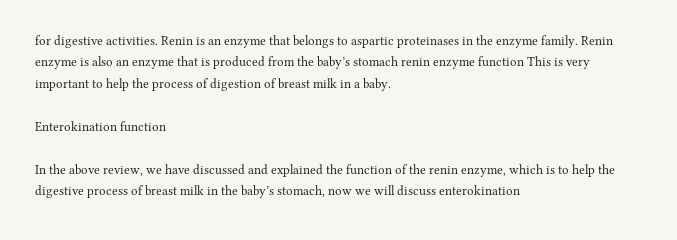for digestive activities. Renin is an enzyme that belongs to aspartic proteinases in the enzyme family. Renin enzyme is also an enzyme that is produced from the baby’s stomach renin enzyme function This is very important to help the process of digestion of breast milk in a baby.

Enterokination function

In the above review, we have discussed and explained the function of the renin enzyme, which is to help the digestive process of breast milk in the baby’s stomach, now we will discuss enterokination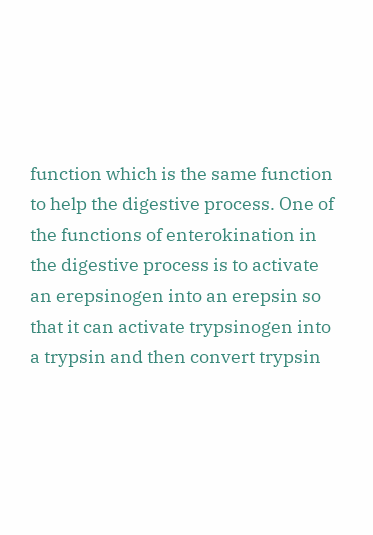function which is the same function to help the digestive process. One of the functions of enterokination in the digestive process is to activate an erepsinogen into an erepsin so that it can activate trypsinogen into a trypsin and then convert trypsin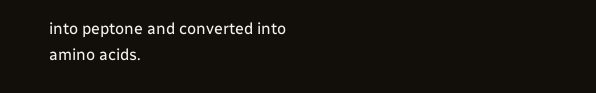into peptone and converted into amino acids.